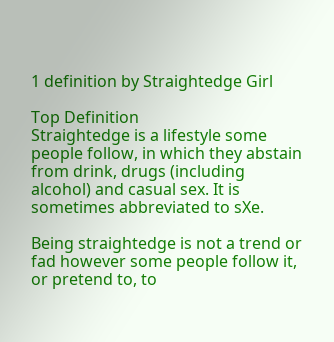1 definition by Straightedge Girl

Top Definition
Straightedge is a lifestyle some people follow, in which they abstain from drink, drugs (including alcohol) and casual sex. It is sometimes abbreviated to sXe.

Being straightedge is not a trend or fad however some people follow it, or pretend to, to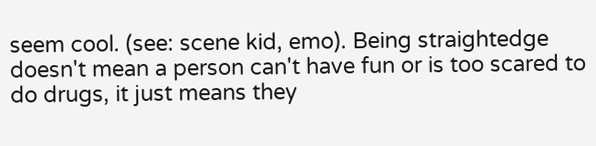seem cool. (see: scene kid, emo). Being straightedge doesn't mean a person can't have fun or is too scared to do drugs, it just means they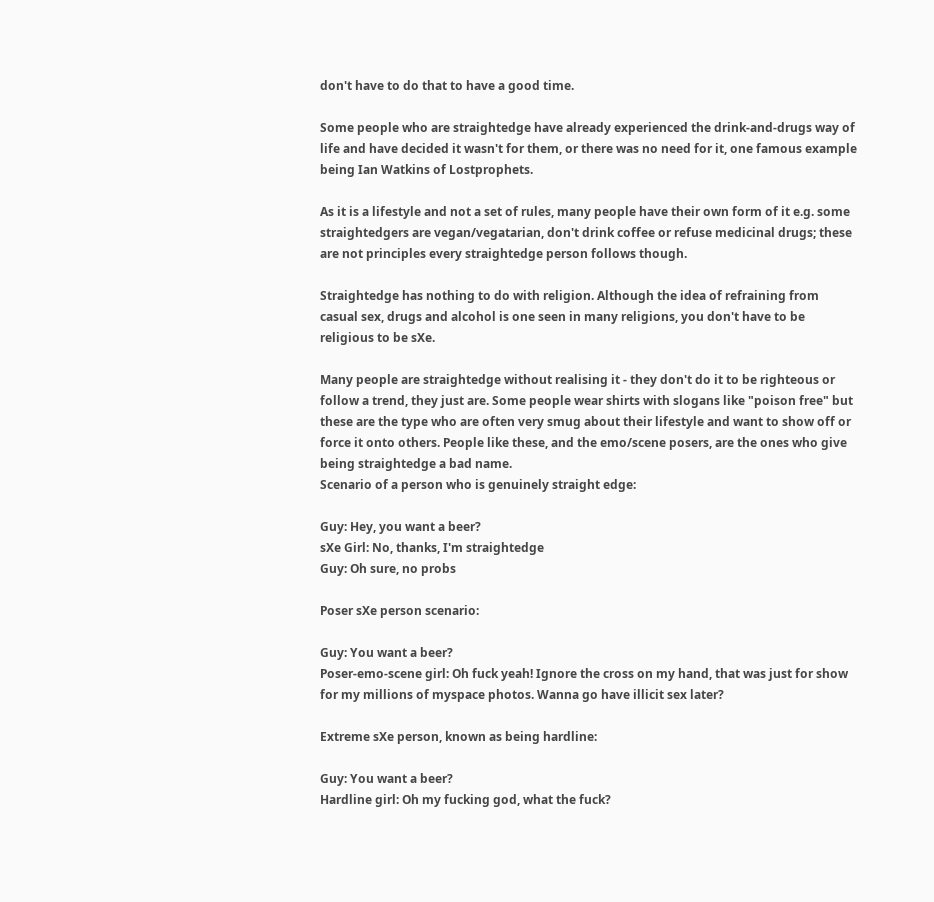don't have to do that to have a good time.

Some people who are straightedge have already experienced the drink-and-drugs way of life and have decided it wasn't for them, or there was no need for it, one famous example being Ian Watkins of Lostprophets.

As it is a lifestyle and not a set of rules, many people have their own form of it e.g. some straightedgers are vegan/vegatarian, don't drink coffee or refuse medicinal drugs; these are not principles every straightedge person follows though.

Straightedge has nothing to do with religion. Although the idea of refraining from casual sex, drugs and alcohol is one seen in many religions, you don't have to be religious to be sXe.

Many people are straightedge without realising it - they don't do it to be righteous or follow a trend, they just are. Some people wear shirts with slogans like "poison free" but these are the type who are often very smug about their lifestyle and want to show off or force it onto others. People like these, and the emo/scene posers, are the ones who give being straightedge a bad name.
Scenario of a person who is genuinely straight edge:

Guy: Hey, you want a beer?
sXe Girl: No, thanks, I'm straightedge
Guy: Oh sure, no probs

Poser sXe person scenario:

Guy: You want a beer?
Poser-emo-scene girl: Oh fuck yeah! Ignore the cross on my hand, that was just for show for my millions of myspace photos. Wanna go have illicit sex later?

Extreme sXe person, known as being hardline:

Guy: You want a beer?
Hardline girl: Oh my fucking god, what the fuck?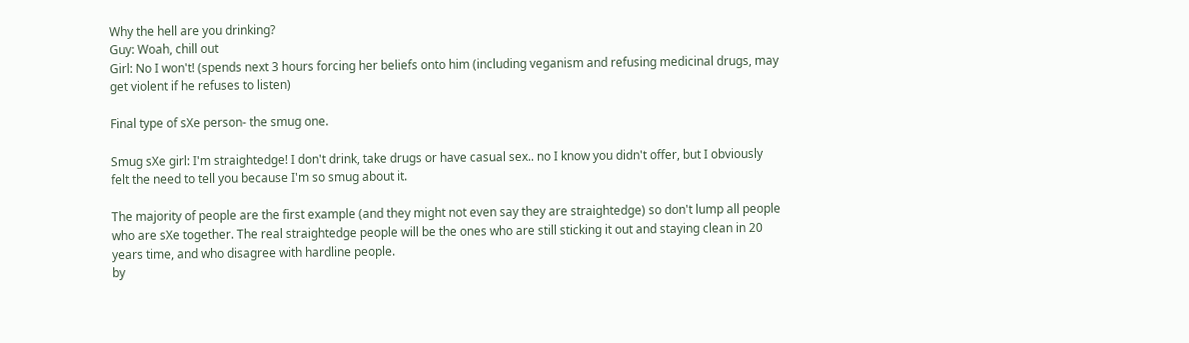Why the hell are you drinking?
Guy: Woah, chill out
Girl: No I won't! (spends next 3 hours forcing her beliefs onto him (including veganism and refusing medicinal drugs, may get violent if he refuses to listen)

Final type of sXe person- the smug one.

Smug sXe girl: I'm straightedge! I don't drink, take drugs or have casual sex.. no I know you didn't offer, but I obviously felt the need to tell you because I'm so smug about it.

The majority of people are the first example (and they might not even say they are straightedge) so don't lump all people who are sXe together. The real straightedge people will be the ones who are still sticking it out and staying clean in 20 years time, and who disagree with hardline people.
by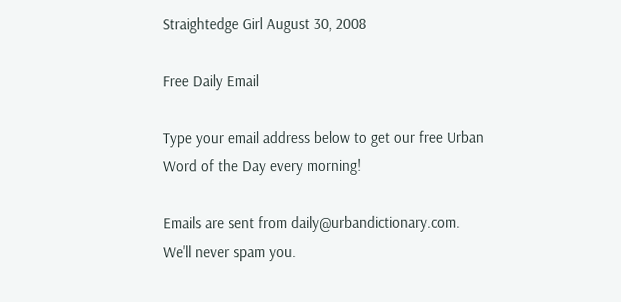Straightedge Girl August 30, 2008

Free Daily Email

Type your email address below to get our free Urban Word of the Day every morning!

Emails are sent from daily@urbandictionary.com. We'll never spam you.